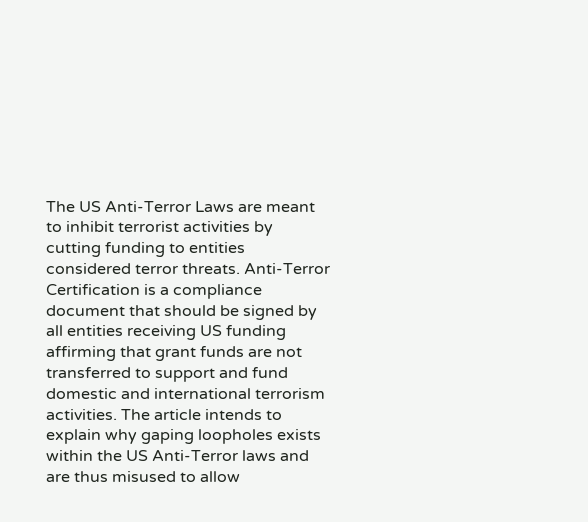The US Anti-Terror Laws are meant to inhibit terrorist activities by cutting funding to entities considered terror threats. Anti-Terror Certification is a compliance document that should be signed by all entities receiving US funding affirming that grant funds are not transferred to support and fund domestic and international terrorism activities. The article intends to explain why gaping loopholes exists within the US Anti-Terror laws and are thus misused to allow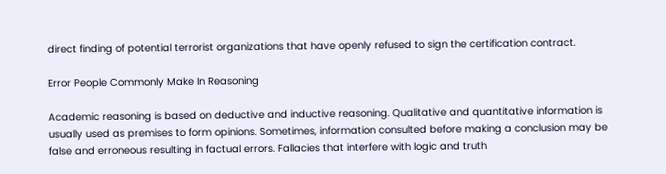direct finding of potential terrorist organizations that have openly refused to sign the certification contract.

Error People Commonly Make In Reasoning

Academic reasoning is based on deductive and inductive reasoning. Qualitative and quantitative information is usually used as premises to form opinions. Sometimes, information consulted before making a conclusion may be false and erroneous resulting in factual errors. Fallacies that interfere with logic and truth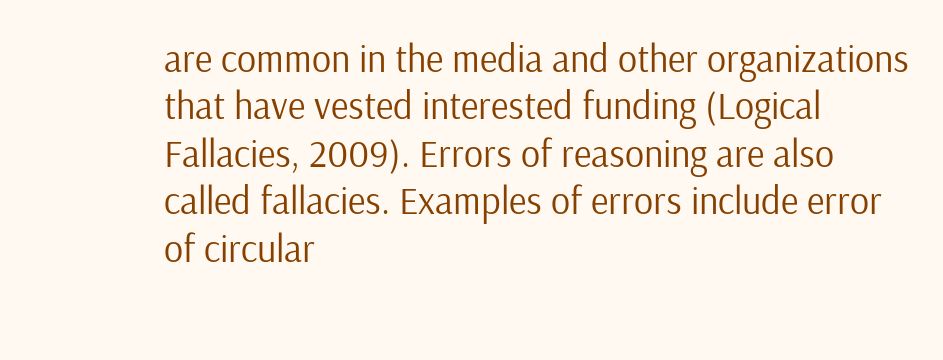are common in the media and other organizations that have vested interested funding (Logical Fallacies, 2009). Errors of reasoning are also called fallacies. Examples of errors include error of circular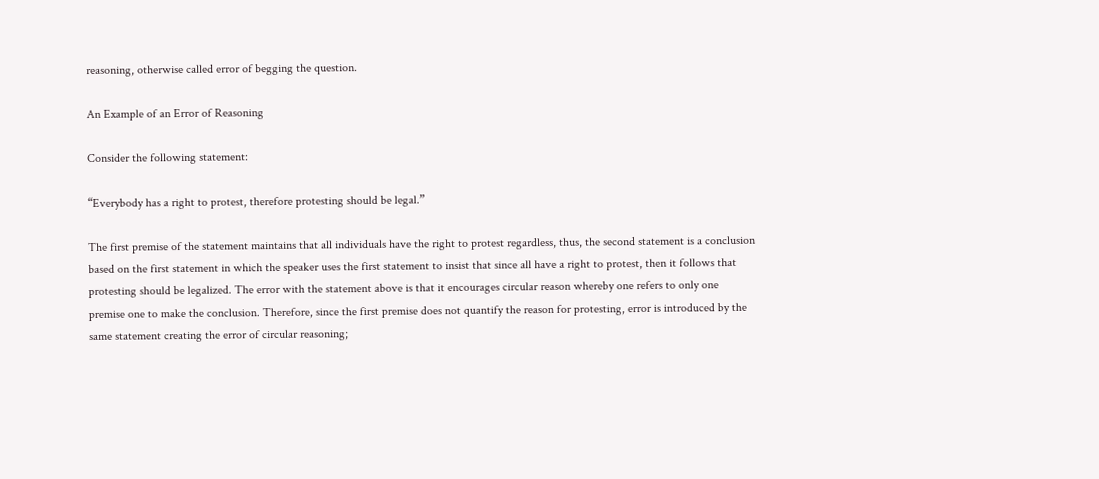reasoning, otherwise called error of begging the question.

An Example of an Error of Reasoning

Consider the following statement:

“Everybody has a right to protest, therefore protesting should be legal.”

The first premise of the statement maintains that all individuals have the right to protest regardless, thus, the second statement is a conclusion based on the first statement in which the speaker uses the first statement to insist that since all have a right to protest, then it follows that protesting should be legalized. The error with the statement above is that it encourages circular reason whereby one refers to only one premise one to make the conclusion. Therefore, since the first premise does not quantify the reason for protesting, error is introduced by the same statement creating the error of circular reasoning;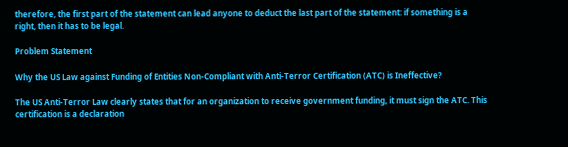therefore, the first part of the statement can lead anyone to deduct the last part of the statement: if something is a right, then it has to be legal.

Problem Statement

Why the US Law against Funding of Entities Non-Compliant with Anti-Terror Certification (ATC) is Ineffective?

The US Anti-Terror Law clearly states that for an organization to receive government funding, it must sign the ATC. This certification is a declaration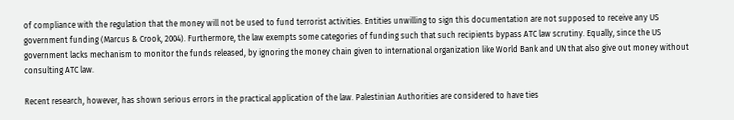of compliance with the regulation that the money will not be used to fund terrorist activities. Entities unwilling to sign this documentation are not supposed to receive any US government funding (Marcus & Crook, 2004). Furthermore, the law exempts some categories of funding such that such recipients bypass ATC law scrutiny. Equally, since the US government lacks mechanism to monitor the funds released, by ignoring the money chain given to international organization like World Bank and UN that also give out money without consulting ATC law.

Recent research, however, has shown serious errors in the practical application of the law. Palestinian Authorities are considered to have ties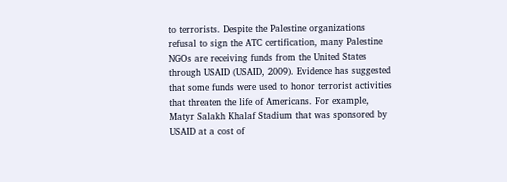to terrorists. Despite the Palestine organizations refusal to sign the ATC certification, many Palestine NGOs are receiving funds from the United States through USAID (USAID, 2009). Evidence has suggested that some funds were used to honor terrorist activities that threaten the life of Americans. For example, Matyr Salakh Khalaf Stadium that was sponsored by USAID at a cost of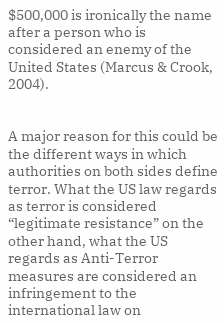$500,000 is ironically the name after a person who is considered an enemy of the United States (Marcus & Crook, 2004).


A major reason for this could be the different ways in which authorities on both sides define terror. What the US law regards as terror is considered “legitimate resistance” on the other hand, what the US regards as Anti-Terror measures are considered an infringement to the international law on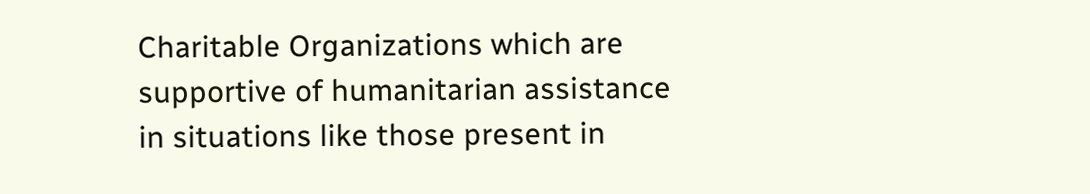Charitable Organizations which are supportive of humanitarian assistance in situations like those present in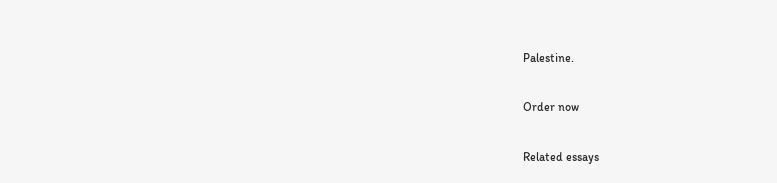Palestine.

Order now

Related essays